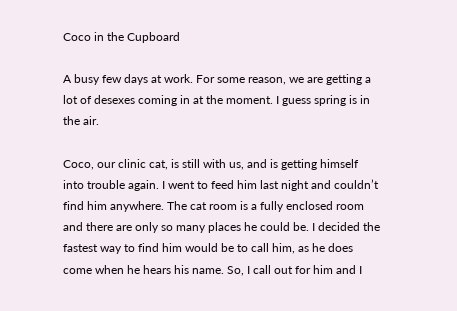Coco in the Cupboard

A busy few days at work. For some reason, we are getting a lot of desexes coming in at the moment. I guess spring is in the air.

Coco, our clinic cat, is still with us, and is getting himself into trouble again. I went to feed him last night and couldn’t find him anywhere. The cat room is a fully enclosed room and there are only so many places he could be. I decided the fastest way to find him would be to call him, as he does come when he hears his name. So, I call out for him and I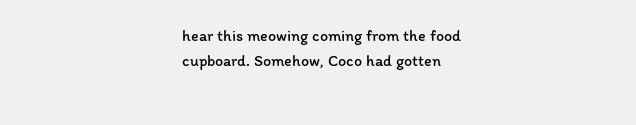hear this meowing coming from the food cupboard. Somehow, Coco had gotten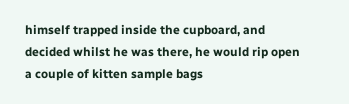himself trapped inside the cupboard, and decided whilst he was there, he would rip open a couple of kitten sample bags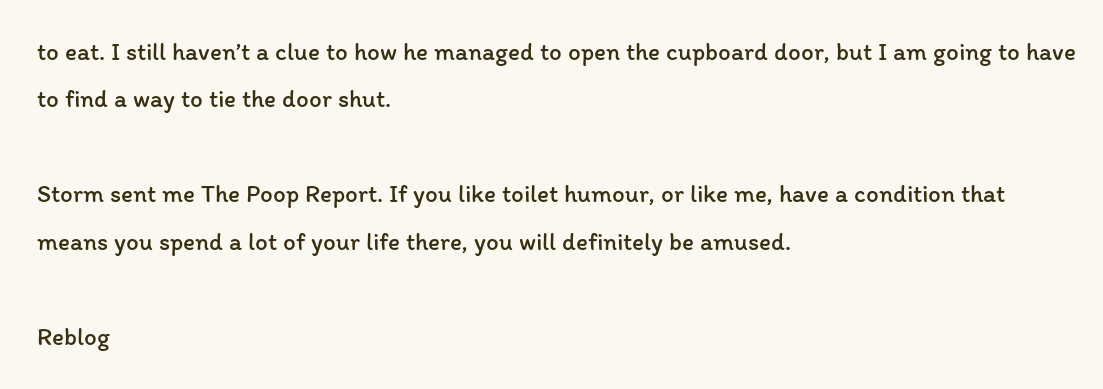to eat. I still haven’t a clue to how he managed to open the cupboard door, but I am going to have to find a way to tie the door shut.

Storm sent me The Poop Report. If you like toilet humour, or like me, have a condition that means you spend a lot of your life there, you will definitely be amused.

Reblog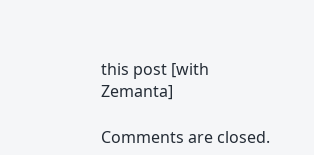this post [with Zemanta]

Comments are closed.